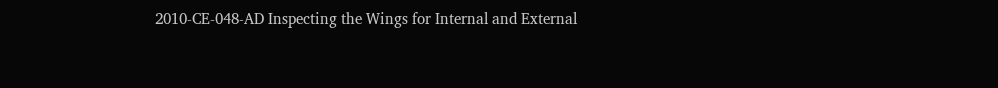2010-CE-048-AD Inspecting the Wings for Internal and External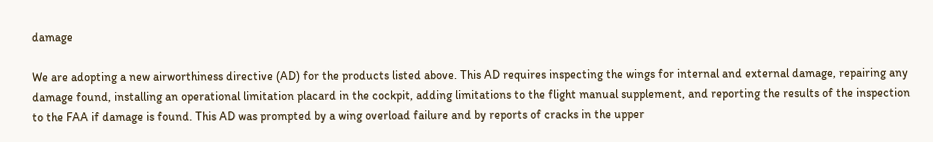damage

We are adopting a new airworthiness directive (AD) for the products listed above. This AD requires inspecting the wings for internal and external damage, repairing any damage found, installing an operational limitation placard in the cockpit, adding limitations to the flight manual supplement, and reporting the results of the inspection to the FAA if damage is found. This AD was prompted by a wing overload failure and by reports of cracks in the upper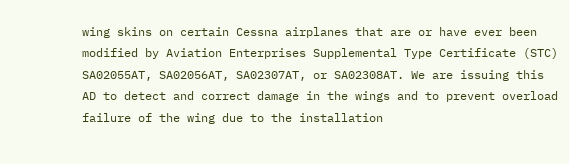wing skins on certain Cessna airplanes that are or have ever been modified by Aviation Enterprises Supplemental Type Certificate (STC) SA02055AT, SA02056AT, SA02307AT, or SA02308AT. We are issuing this AD to detect and correct damage in the wings and to prevent overload failure of the wing due to the installation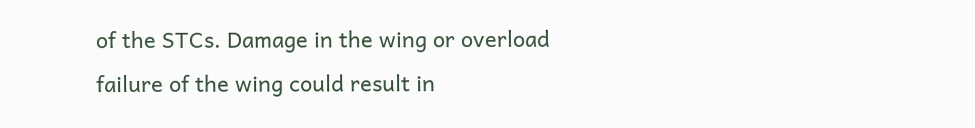of the STCs. Damage in the wing or overload failure of the wing could result in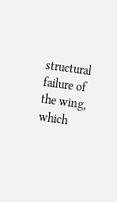structural failure of the wing, which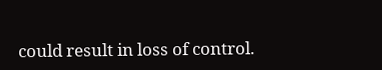could result in loss of control.